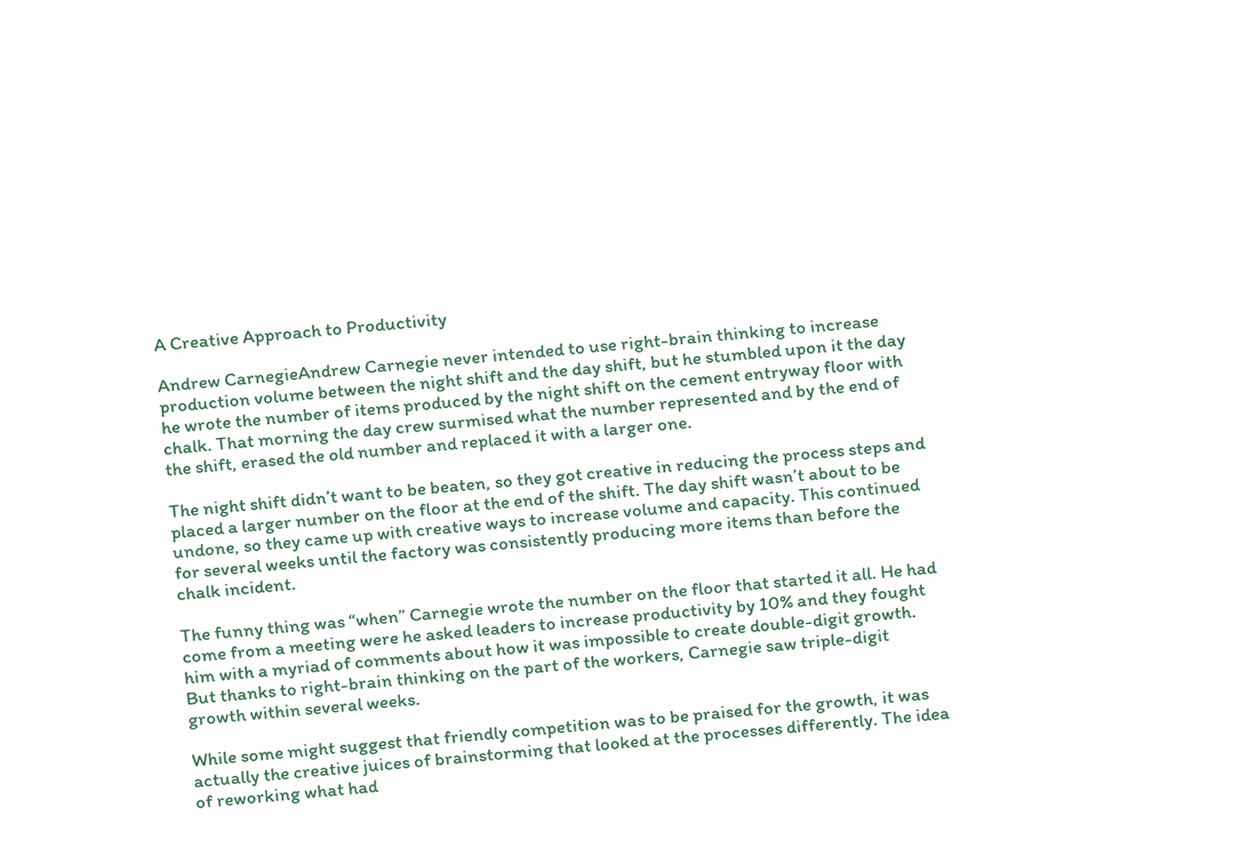A Creative Approach to Productivity

Andrew CarnegieAndrew Carnegie never intended to use right-brain thinking to increase production volume between the night shift and the day shift, but he stumbled upon it the day he wrote the number of items produced by the night shift on the cement entryway floor with chalk. That morning the day crew surmised what the number represented and by the end of the shift, erased the old number and replaced it with a larger one.

The night shift didn’t want to be beaten, so they got creative in reducing the process steps and placed a larger number on the floor at the end of the shift. The day shift wasn’t about to be undone, so they came up with creative ways to increase volume and capacity. This continued for several weeks until the factory was consistently producing more items than before the chalk incident.

The funny thing was “when” Carnegie wrote the number on the floor that started it all. He had come from a meeting were he asked leaders to increase productivity by 10% and they fought him with a myriad of comments about how it was impossible to create double-digit growth. But thanks to right-brain thinking on the part of the workers, Carnegie saw triple-digit growth within several weeks.

While some might suggest that friendly competition was to be praised for the growth, it was actually the creative juices of brainstorming that looked at the processes differently. The idea of reworking what had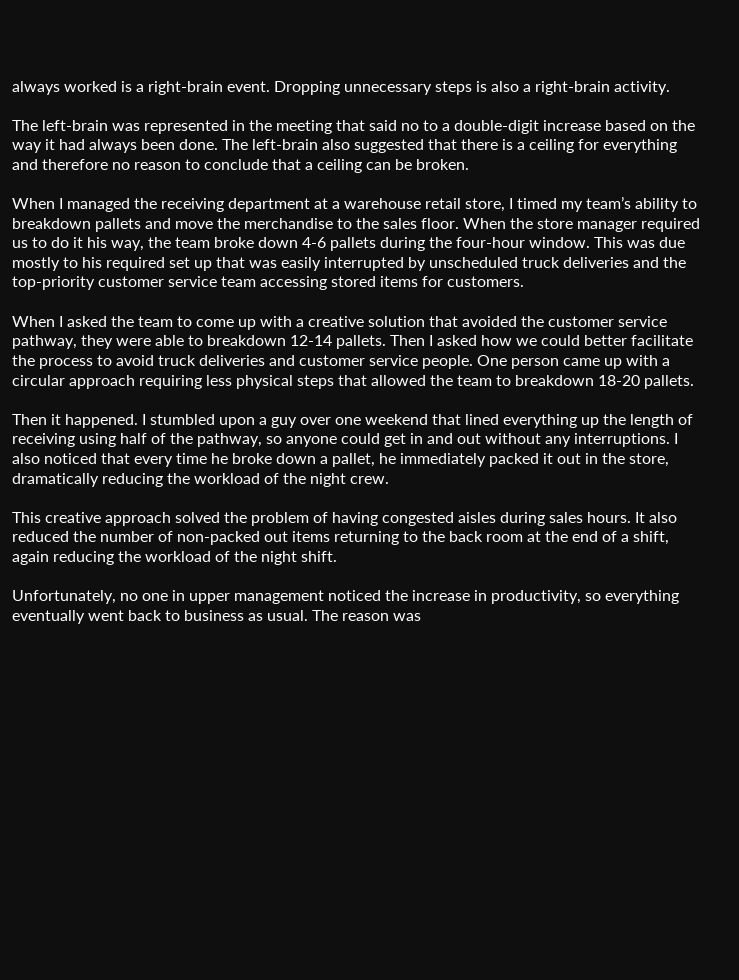always worked is a right-brain event. Dropping unnecessary steps is also a right-brain activity.

The left-brain was represented in the meeting that said no to a double-digit increase based on the way it had always been done. The left-brain also suggested that there is a ceiling for everything and therefore no reason to conclude that a ceiling can be broken.

When I managed the receiving department at a warehouse retail store, I timed my team’s ability to breakdown pallets and move the merchandise to the sales floor. When the store manager required us to do it his way, the team broke down 4-6 pallets during the four-hour window. This was due mostly to his required set up that was easily interrupted by unscheduled truck deliveries and the top-priority customer service team accessing stored items for customers.

When I asked the team to come up with a creative solution that avoided the customer service pathway, they were able to breakdown 12-14 pallets. Then I asked how we could better facilitate the process to avoid truck deliveries and customer service people. One person came up with a circular approach requiring less physical steps that allowed the team to breakdown 18-20 pallets.

Then it happened. I stumbled upon a guy over one weekend that lined everything up the length of receiving using half of the pathway, so anyone could get in and out without any interruptions. I also noticed that every time he broke down a pallet, he immediately packed it out in the store, dramatically reducing the workload of the night crew.

This creative approach solved the problem of having congested aisles during sales hours. It also reduced the number of non-packed out items returning to the back room at the end of a shift, again reducing the workload of the night shift.

Unfortunately, no one in upper management noticed the increase in productivity, so everything eventually went back to business as usual. The reason was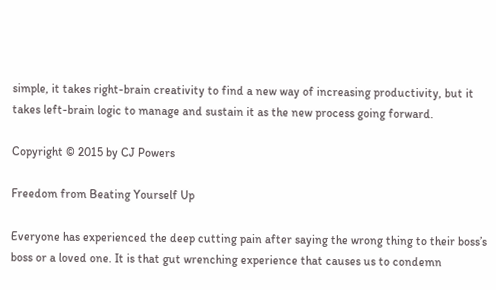simple, it takes right-brain creativity to find a new way of increasing productivity, but it takes left-brain logic to manage and sustain it as the new process going forward.

Copyright © 2015 by CJ Powers

Freedom from Beating Yourself Up

Everyone has experienced the deep cutting pain after saying the wrong thing to their boss’s boss or a loved one. It is that gut wrenching experience that causes us to condemn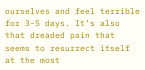ourselves and feel terrible for 3-5 days. It’s also that dreaded pain that seems to resurrect itself at the most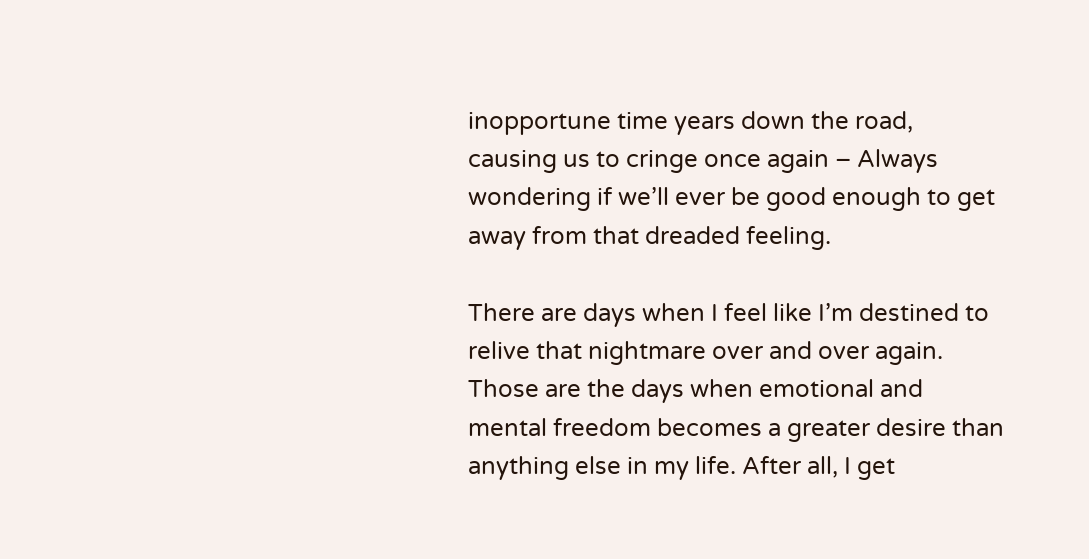inopportune time years down the road, causing us to cringe once again – Always wondering if we’ll ever be good enough to get away from that dreaded feeling.

There are days when I feel like I’m destined to relive that nightmare over and over again. Those are the days when emotional and mental freedom becomes a greater desire than anything else in my life. After all, I get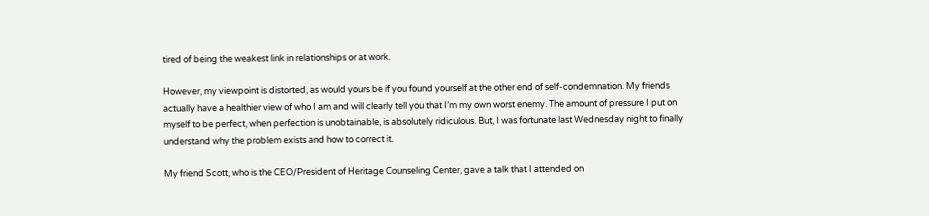tired of being the weakest link in relationships or at work.

However, my viewpoint is distorted, as would yours be if you found yourself at the other end of self-condemnation. My friends actually have a healthier view of who I am and will clearly tell you that I’m my own worst enemy. The amount of pressure I put on myself to be perfect, when perfection is unobtainable, is absolutely ridiculous. But, I was fortunate last Wednesday night to finally understand why the problem exists and how to correct it.

My friend Scott, who is the CEO/President of Heritage Counseling Center, gave a talk that I attended on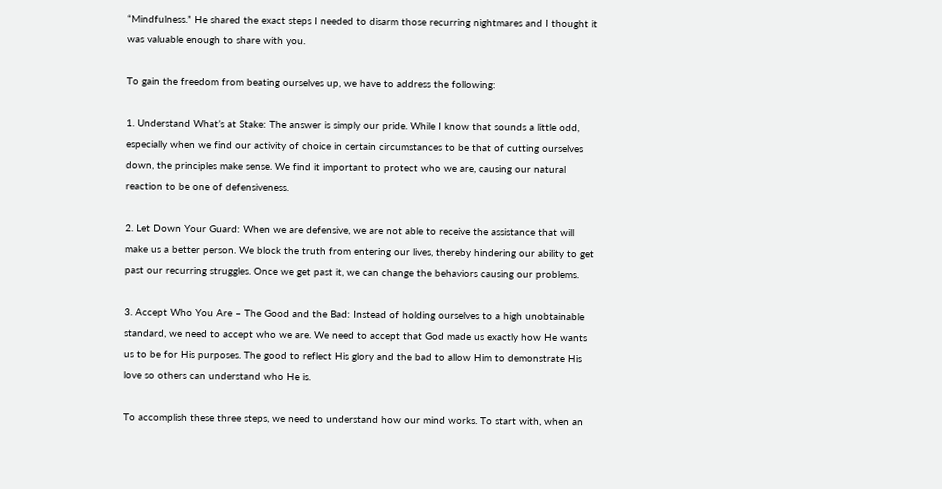“Mindfulness.” He shared the exact steps I needed to disarm those recurring nightmares and I thought it was valuable enough to share with you.

To gain the freedom from beating ourselves up, we have to address the following:

1. Understand What’s at Stake: The answer is simply our pride. While I know that sounds a little odd, especially when we find our activity of choice in certain circumstances to be that of cutting ourselves down, the principles make sense. We find it important to protect who we are, causing our natural reaction to be one of defensiveness.

2. Let Down Your Guard: When we are defensive, we are not able to receive the assistance that will make us a better person. We block the truth from entering our lives, thereby hindering our ability to get past our recurring struggles. Once we get past it, we can change the behaviors causing our problems.

3. Accept Who You Are – The Good and the Bad: Instead of holding ourselves to a high unobtainable standard, we need to accept who we are. We need to accept that God made us exactly how He wants us to be for His purposes. The good to reflect His glory and the bad to allow Him to demonstrate His love so others can understand who He is.

To accomplish these three steps, we need to understand how our mind works. To start with, when an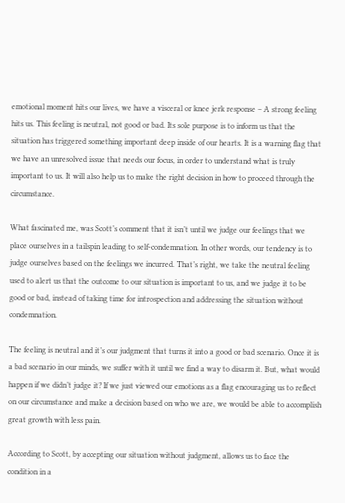emotional moment hits our lives, we have a visceral or knee jerk response – A strong feeling hits us. This feeling is neutral, not good or bad. Its sole purpose is to inform us that the situation has triggered something important deep inside of our hearts. It is a warning flag that we have an unresolved issue that needs our focus, in order to understand what is truly important to us. It will also help us to make the right decision in how to proceed through the circumstance.

What fascinated me, was Scott’s comment that it isn’t until we judge our feelings that we place ourselves in a tailspin leading to self-condemnation. In other words, our tendency is to judge ourselves based on the feelings we incurred. That’s right, we take the neutral feeling used to alert us that the outcome to our situation is important to us, and we judge it to be good or bad, instead of taking time for introspection and addressing the situation without condemnation.

The feeling is neutral and it’s our judgment that turns it into a good or bad scenario. Once it is a bad scenario in our minds, we suffer with it until we find a way to disarm it. But, what would happen if we didn’t judge it? If we just viewed our emotions as a flag encouraging us to reflect on our circumstance and make a decision based on who we are, we would be able to accomplish great growth with less pain.

According to Scott, by accepting our situation without judgment, allows us to face the condition in a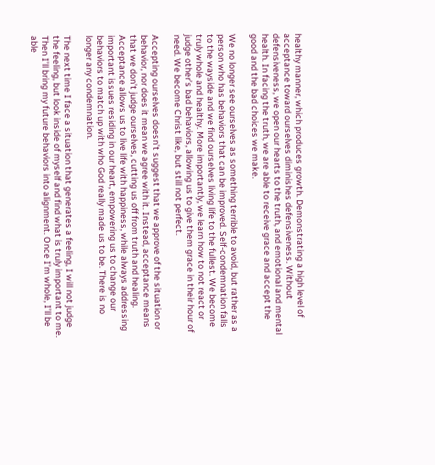healthy manner, which produces growth. Demonstrating a high level of acceptance toward ourselves diminishes defensiveness. Without defensiveness, we open our hearts to the truth, and emotional and mental health. In facing the truth, we are able to receive grace and accept the good and the bad choices we make.

We no longer see ourselves as something terrible to avoid, but rather as a person who has behaviors that can be improved. Self-condemnation falls to the wayside and we find ourselves living life to the fullest. We become truly whole and healthy. More importantly, we learn how to not react or judge other’s bad behaviors, allowing us to give them grace in their hour of need. We become Christ like, but still not perfect.

Accepting ourselves doesn’t suggest that we approve of the situation or behavior, nor does it mean we agree with it. Instead, acceptance means that we don’t judge ourselves, cutting us off from truth and healing. Acceptance allows us to live life with happiness, while always addressing important issues residing in our heart, empowering us to change our behaviors to match up with who God really made us to be. There is no longer any condemnation.

The next time I face a situation that generates a feeling, I will not judge the feeling, but look inside of myself and find what is truly important to me. Then I’ll bring my future behaviors into alignment. Once I’m whole, I’ll be able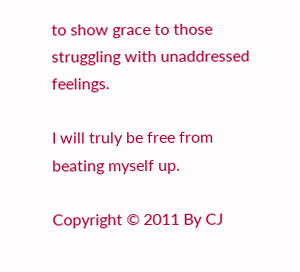to show grace to those struggling with unaddressed feelings.

I will truly be free from beating myself up.

Copyright © 2011 By CJ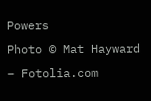Powers
Photo © Mat Hayward – Fotolia.com